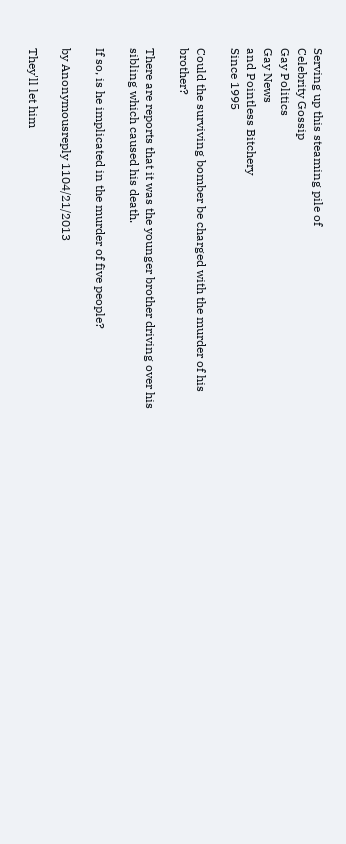Serving up this steaming pile of
Celebrity Gossip
Gay Politics
Gay News
and Pointless Bitchery
Since 1995

Could the surviving bomber be charged with the murder of his brother?

There are reports that it was the younger brother driving over his sibling which caused his death.

If so, is he implicated in the murder of five people?

by Anonymousreply 1104/21/2013

They'll let him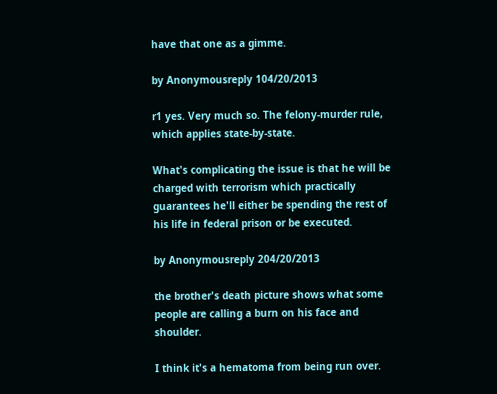have that one as a gimme.

by Anonymousreply 104/20/2013

r1 yes. Very much so. The felony-murder rule, which applies state-by-state.

What's complicating the issue is that he will be charged with terrorism which practically guarantees he'll either be spending the rest of his life in federal prison or be executed.

by Anonymousreply 204/20/2013

the brother's death picture shows what some people are calling a burn on his face and shoulder.

I think it's a hematoma from being run over.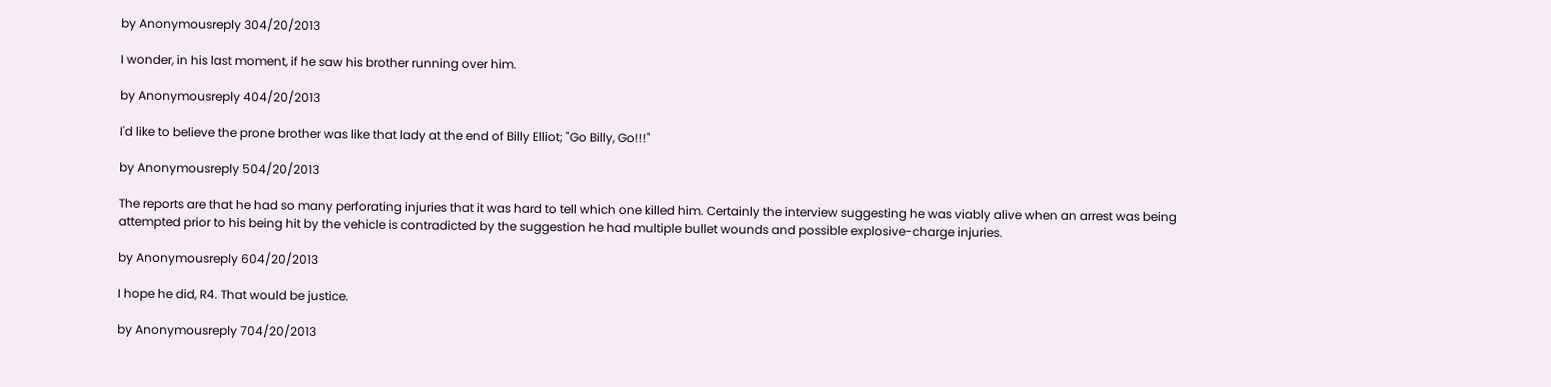by Anonymousreply 304/20/2013

I wonder, in his last moment, if he saw his brother running over him.

by Anonymousreply 404/20/2013

I'd like to believe the prone brother was like that lady at the end of Billy Elliot; "Go Billy, Go!!!"

by Anonymousreply 504/20/2013

The reports are that he had so many perforating injuries that it was hard to tell which one killed him. Certainly the interview suggesting he was viably alive when an arrest was being attempted prior to his being hit by the vehicle is contradicted by the suggestion he had multiple bullet wounds and possible explosive-charge injuries.

by Anonymousreply 604/20/2013

I hope he did, R4. That would be justice.

by Anonymousreply 704/20/2013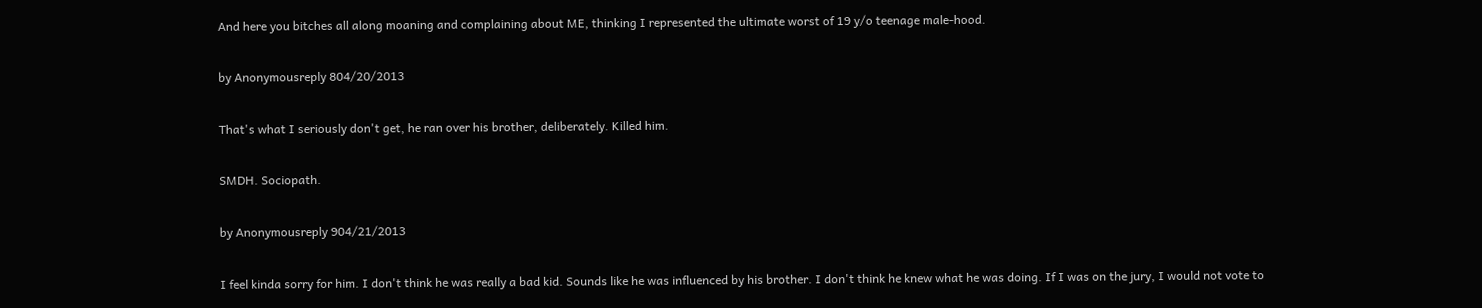And here you bitches all along moaning and complaining about ME, thinking I represented the ultimate worst of 19 y/o teenage male-hood.

by Anonymousreply 804/20/2013

That's what I seriously don't get, he ran over his brother, deliberately. Killed him.

SMDH. Sociopath.

by Anonymousreply 904/21/2013

I feel kinda sorry for him. I don't think he was really a bad kid. Sounds like he was influenced by his brother. I don't think he knew what he was doing. If I was on the jury, I would not vote to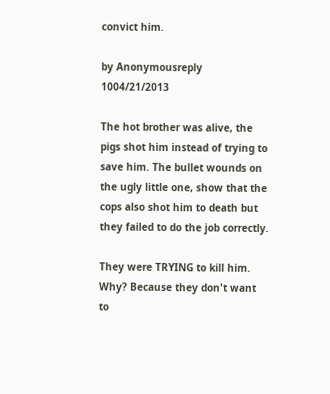convict him.

by Anonymousreply 1004/21/2013

The hot brother was alive, the pigs shot him instead of trying to save him. The bullet wounds on the ugly little one, show that the cops also shot him to death but they failed to do the job correctly.

They were TRYING to kill him. Why? Because they don't want to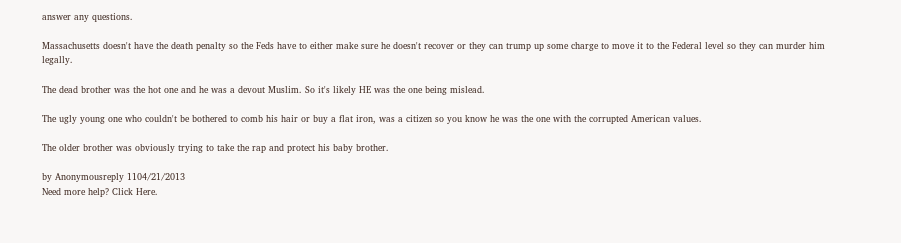answer any questions.

Massachusetts doesn't have the death penalty so the Feds have to either make sure he doesn't recover or they can trump up some charge to move it to the Federal level so they can murder him legally.

The dead brother was the hot one and he was a devout Muslim. So it's likely HE was the one being mislead.

The ugly young one who couldn't be bothered to comb his hair or buy a flat iron, was a citizen so you know he was the one with the corrupted American values.

The older brother was obviously trying to take the rap and protect his baby brother.

by Anonymousreply 1104/21/2013
Need more help? Click Here.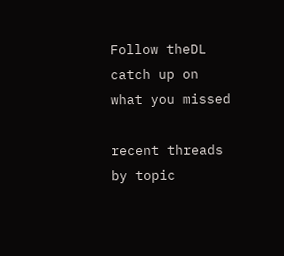Follow theDL catch up on what you missed

recent threads by topic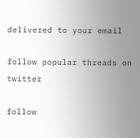delivered to your email

follow popular threads on twitter

follow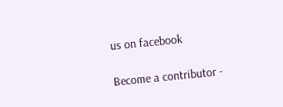us on facebook

Become a contributor -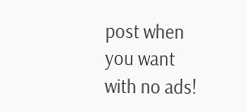post when you want with no ads!